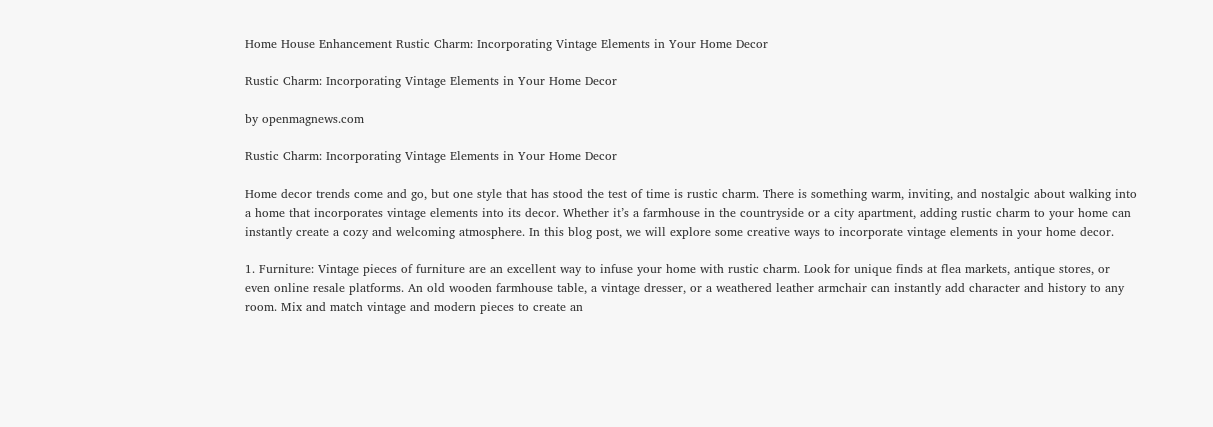Home House Enhancement Rustic Charm: Incorporating Vintage Elements in Your Home Decor

Rustic Charm: Incorporating Vintage Elements in Your Home Decor

by openmagnews.com

Rustic Charm: Incorporating Vintage Elements in Your Home Decor

Home decor trends come and go, but one style that has stood the test of time is rustic charm. There is something warm, inviting, and nostalgic about walking into a home that incorporates vintage elements into its decor. Whether it’s a farmhouse in the countryside or a city apartment, adding rustic charm to your home can instantly create a cozy and welcoming atmosphere. In this blog post, we will explore some creative ways to incorporate vintage elements in your home decor.

1. Furniture: Vintage pieces of furniture are an excellent way to infuse your home with rustic charm. Look for unique finds at flea markets, antique stores, or even online resale platforms. An old wooden farmhouse table, a vintage dresser, or a weathered leather armchair can instantly add character and history to any room. Mix and match vintage and modern pieces to create an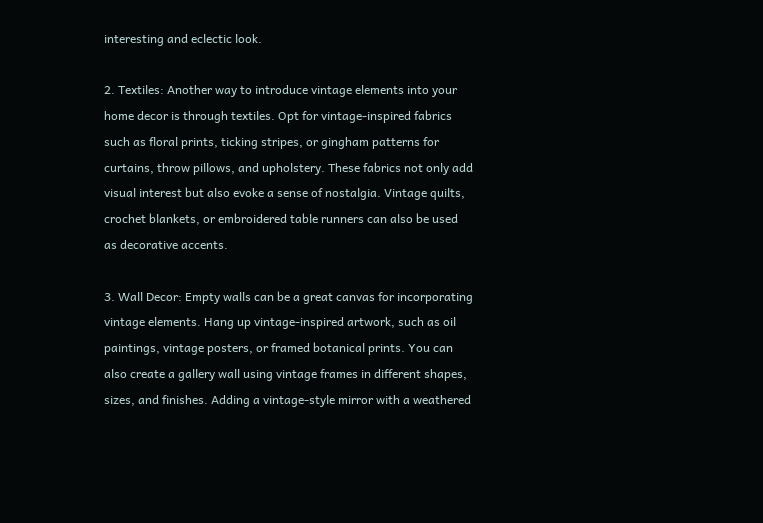interesting and eclectic look.

2. Textiles: Another way to introduce vintage elements into your home decor is through textiles. Opt for vintage-inspired fabrics such as floral prints, ticking stripes, or gingham patterns for curtains, throw pillows, and upholstery. These fabrics not only add visual interest but also evoke a sense of nostalgia. Vintage quilts, crochet blankets, or embroidered table runners can also be used as decorative accents.

3. Wall Decor: Empty walls can be a great canvas for incorporating vintage elements. Hang up vintage-inspired artwork, such as oil paintings, vintage posters, or framed botanical prints. You can also create a gallery wall using vintage frames in different shapes, sizes, and finishes. Adding a vintage-style mirror with a weathered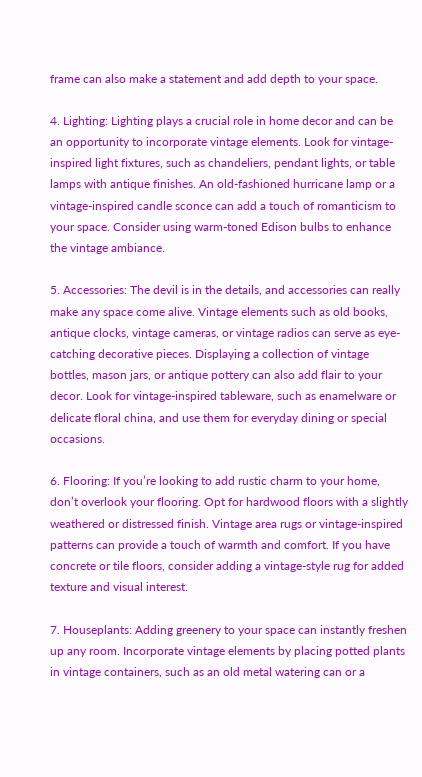frame can also make a statement and add depth to your space.

4. Lighting: Lighting plays a crucial role in home decor and can be an opportunity to incorporate vintage elements. Look for vintage-inspired light fixtures, such as chandeliers, pendant lights, or table lamps with antique finishes. An old-fashioned hurricane lamp or a vintage-inspired candle sconce can add a touch of romanticism to your space. Consider using warm-toned Edison bulbs to enhance the vintage ambiance.

5. Accessories: The devil is in the details, and accessories can really make any space come alive. Vintage elements such as old books, antique clocks, vintage cameras, or vintage radios can serve as eye-catching decorative pieces. Displaying a collection of vintage bottles, mason jars, or antique pottery can also add flair to your decor. Look for vintage-inspired tableware, such as enamelware or delicate floral china, and use them for everyday dining or special occasions.

6. Flooring: If you’re looking to add rustic charm to your home, don’t overlook your flooring. Opt for hardwood floors with a slightly weathered or distressed finish. Vintage area rugs or vintage-inspired patterns can provide a touch of warmth and comfort. If you have concrete or tile floors, consider adding a vintage-style rug for added texture and visual interest.

7. Houseplants: Adding greenery to your space can instantly freshen up any room. Incorporate vintage elements by placing potted plants in vintage containers, such as an old metal watering can or a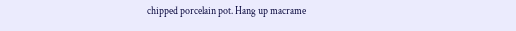chipped porcelain pot. Hang up macrame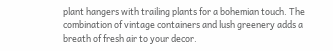plant hangers with trailing plants for a bohemian touch. The combination of vintage containers and lush greenery adds a breath of fresh air to your decor.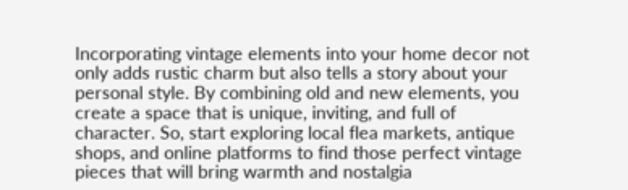Incorporating vintage elements into your home decor not only adds rustic charm but also tells a story about your personal style. By combining old and new elements, you create a space that is unique, inviting, and full of character. So, start exploring local flea markets, antique shops, and online platforms to find those perfect vintage pieces that will bring warmth and nostalgia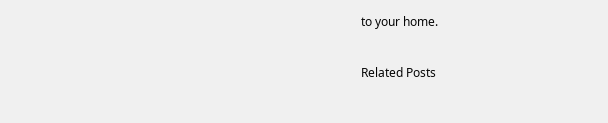to your home.

Related Posts